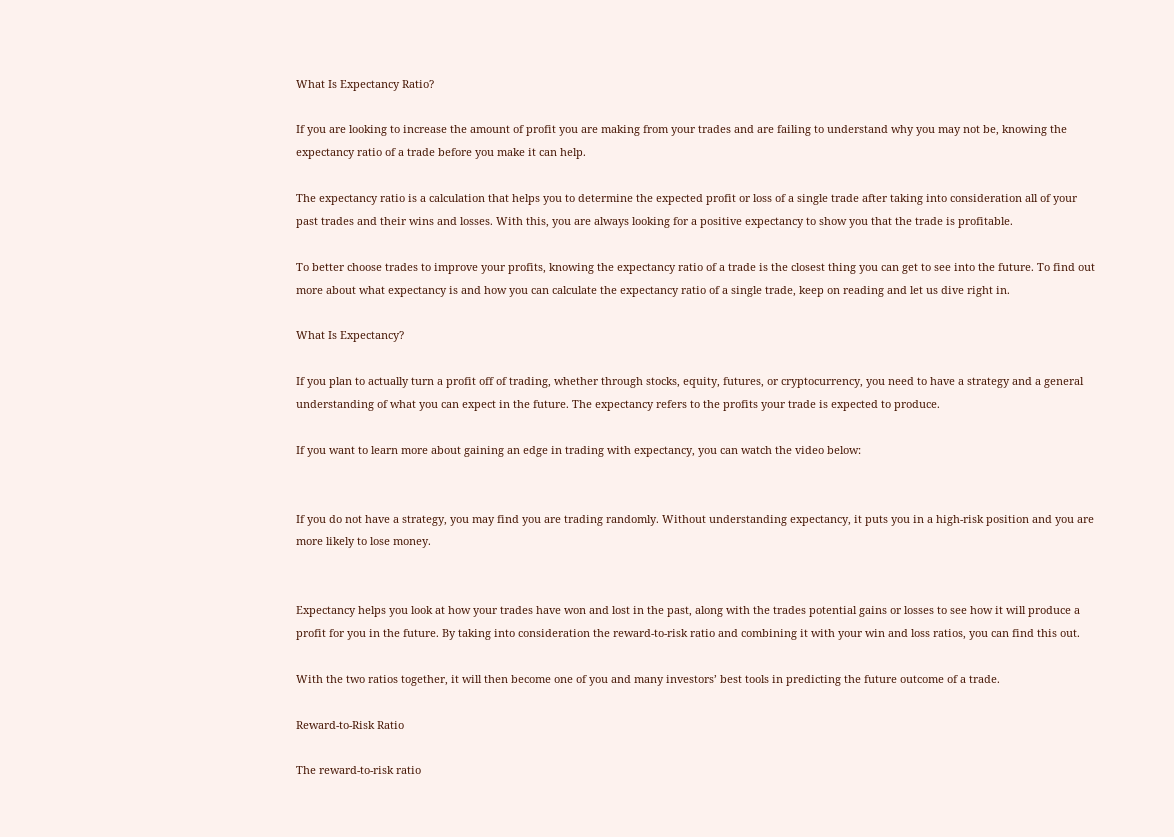What Is Expectancy Ratio?

If you are looking to increase the amount of profit you are making from your trades and are failing to understand why you may not be, knowing the expectancy ratio of a trade before you make it can help.

The expectancy ratio is a calculation that helps you to determine the expected profit or loss of a single trade after taking into consideration all of your past trades and their wins and losses. With this, you are always looking for a positive expectancy to show you that the trade is profitable.

To better choose trades to improve your profits, knowing the expectancy ratio of a trade is the closest thing you can get to see into the future. To find out more about what expectancy is and how you can calculate the expectancy ratio of a single trade, keep on reading and let us dive right in.

What Is Expectancy?

If you plan to actually turn a profit off of trading, whether through stocks, equity, futures, or cryptocurrency, you need to have a strategy and a general understanding of what you can expect in the future. The expectancy refers to the profits your trade is expected to produce.

If you want to learn more about gaining an edge in trading with expectancy, you can watch the video below:


If you do not have a strategy, you may find you are trading randomly. Without understanding expectancy, it puts you in a high-risk position and you are more likely to lose money.


Expectancy helps you look at how your trades have won and lost in the past, along with the trades potential gains or losses to see how it will produce a profit for you in the future. By taking into consideration the reward-to-risk ratio and combining it with your win and loss ratios, you can find this out.

With the two ratios together, it will then become one of you and many investors’ best tools in predicting the future outcome of a trade.

Reward-to-Risk Ratio

The reward-to-risk ratio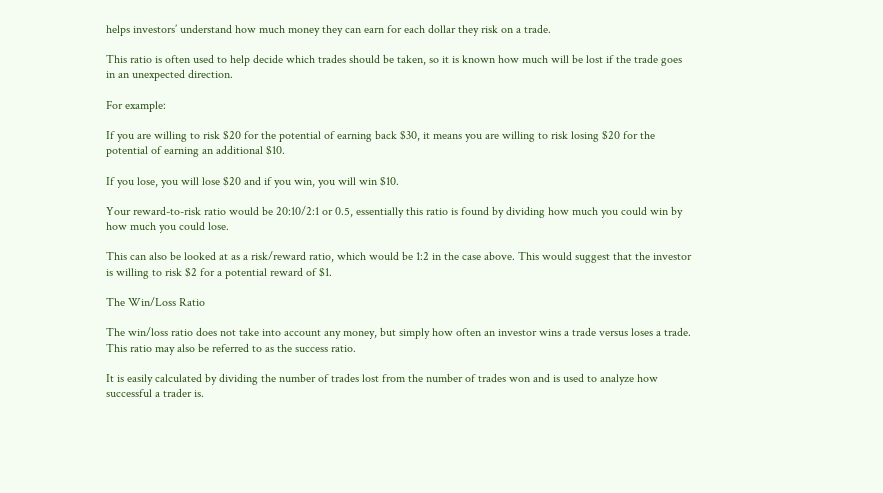helps investors’ understand how much money they can earn for each dollar they risk on a trade.

This ratio is often used to help decide which trades should be taken, so it is known how much will be lost if the trade goes in an unexpected direction.

For example:

If you are willing to risk $20 for the potential of earning back $30, it means you are willing to risk losing $20 for the potential of earning an additional $10.

If you lose, you will lose $20 and if you win, you will win $10.

Your reward-to-risk ratio would be 20:10/2:1 or 0.5, essentially this ratio is found by dividing how much you could win by how much you could lose.

This can also be looked at as a risk/reward ratio, which would be 1:2 in the case above. This would suggest that the investor is willing to risk $2 for a potential reward of $1.

The Win/Loss Ratio

The win/loss ratio does not take into account any money, but simply how often an investor wins a trade versus loses a trade. This ratio may also be referred to as the success ratio.

It is easily calculated by dividing the number of trades lost from the number of trades won and is used to analyze how successful a trader is.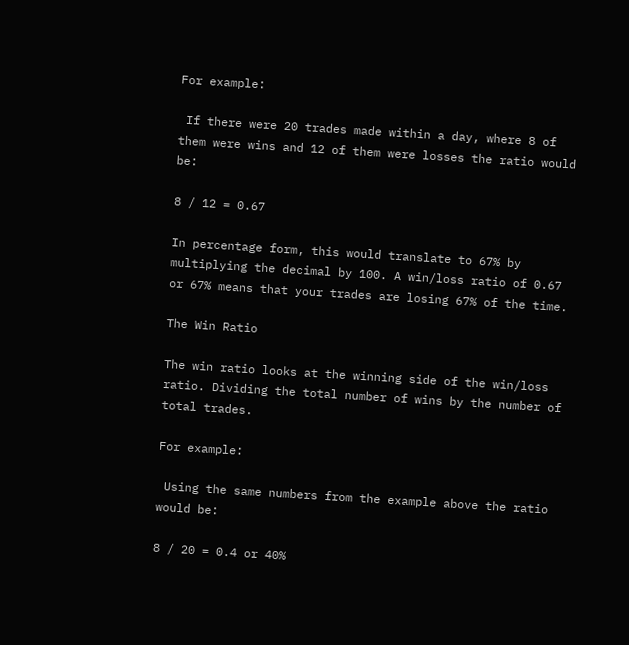For example:

 If there were 20 trades made within a day, where 8 of them were wins and 12 of them were losses the ratio would be:

8 / 12 = 0.67

In percentage form, this would translate to 67% by multiplying the decimal by 100. A win/loss ratio of 0.67 or 67% means that your trades are losing 67% of the time.

The Win Ratio

The win ratio looks at the winning side of the win/loss ratio. Dividing the total number of wins by the number of total trades.

For example:

 Using the same numbers from the example above the ratio would be:

8 / 20 = 0.4 or 40%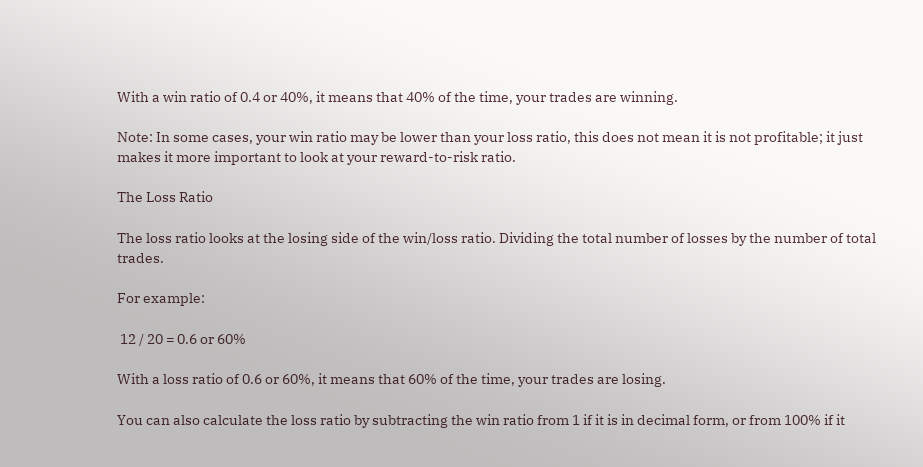With a win ratio of 0.4 or 40%, it means that 40% of the time, your trades are winning.

Note: In some cases, your win ratio may be lower than your loss ratio, this does not mean it is not profitable; it just makes it more important to look at your reward-to-risk ratio.

The Loss Ratio

The loss ratio looks at the losing side of the win/loss ratio. Dividing the total number of losses by the number of total trades.

For example:

 12 / 20 = 0.6 or 60%

With a loss ratio of 0.6 or 60%, it means that 60% of the time, your trades are losing.

You can also calculate the loss ratio by subtracting the win ratio from 1 if it is in decimal form, or from 100% if it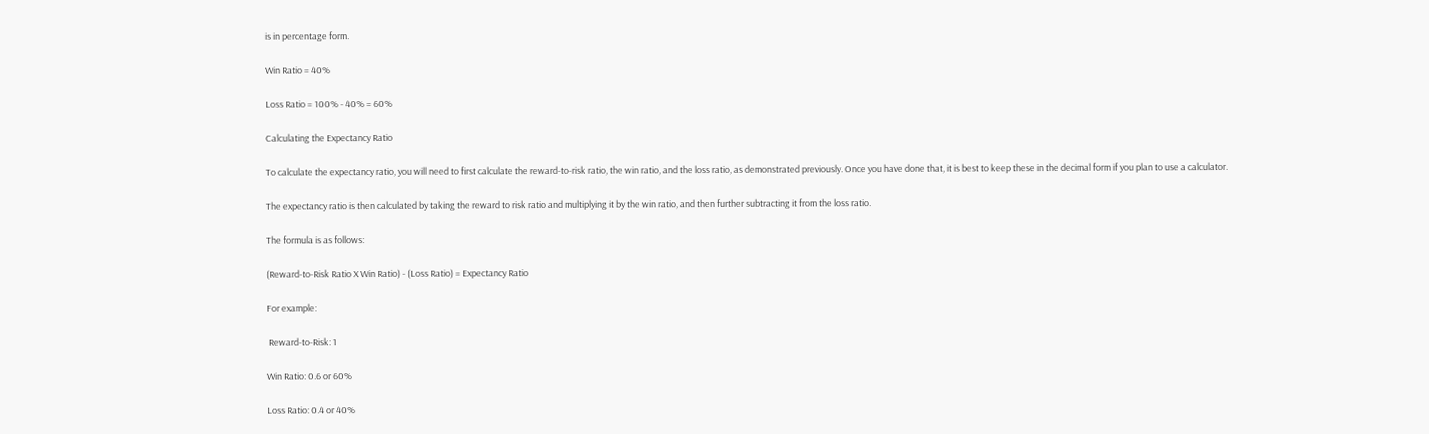is in percentage form.

Win Ratio = 40%

Loss Ratio = 100% - 40% = 60%

Calculating the Expectancy Ratio

To calculate the expectancy ratio, you will need to first calculate the reward-to-risk ratio, the win ratio, and the loss ratio, as demonstrated previously. Once you have done that, it is best to keep these in the decimal form if you plan to use a calculator.

The expectancy ratio is then calculated by taking the reward to risk ratio and multiplying it by the win ratio, and then further subtracting it from the loss ratio.

The formula is as follows:

(Reward-to-Risk Ratio X Win Ratio) - (Loss Ratio) = Expectancy Ratio

For example:

 Reward-to-Risk: 1

Win Ratio: 0.6 or 60%

Loss Ratio: 0.4 or 40%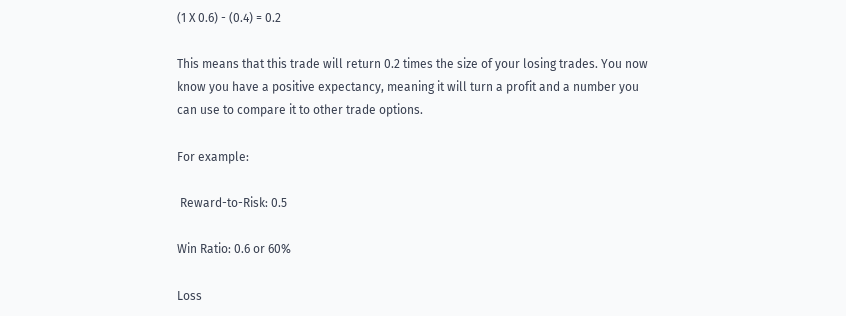(1 X 0.6) - (0.4) = 0.2

This means that this trade will return 0.2 times the size of your losing trades. You now know you have a positive expectancy, meaning it will turn a profit and a number you can use to compare it to other trade options.

For example:

 Reward-to-Risk: 0.5

Win Ratio: 0.6 or 60%

Loss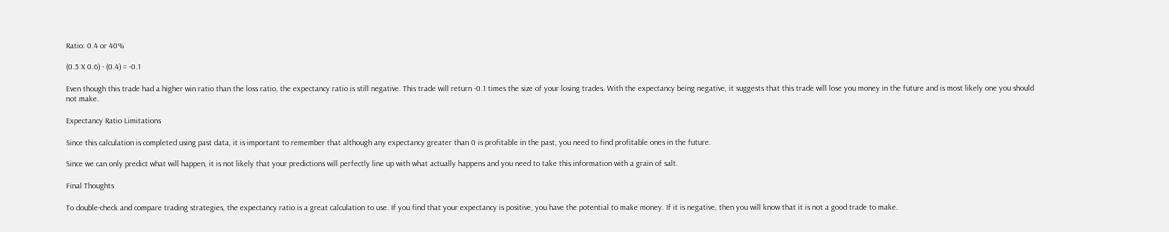Ratio: 0.4 or 40%

(0.5 X 0.6) - (0.4) = -0.1

Even though this trade had a higher win ratio than the loss ratio, the expectancy ratio is still negative. This trade will return -0.1 times the size of your losing trades. With the expectancy being negative, it suggests that this trade will lose you money in the future and is most likely one you should not make.

Expectancy Ratio Limitations

Since this calculation is completed using past data, it is important to remember that although any expectancy greater than 0 is profitable in the past, you need to find profitable ones in the future.

Since we can only predict what will happen, it is not likely that your predictions will perfectly line up with what actually happens and you need to take this information with a grain of salt.

Final Thoughts

To double-check and compare trading strategies, the expectancy ratio is a great calculation to use. If you find that your expectancy is positive, you have the potential to make money. If it is negative, then you will know that it is not a good trade to make.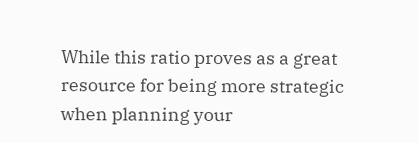While this ratio proves as a great resource for being more strategic when planning your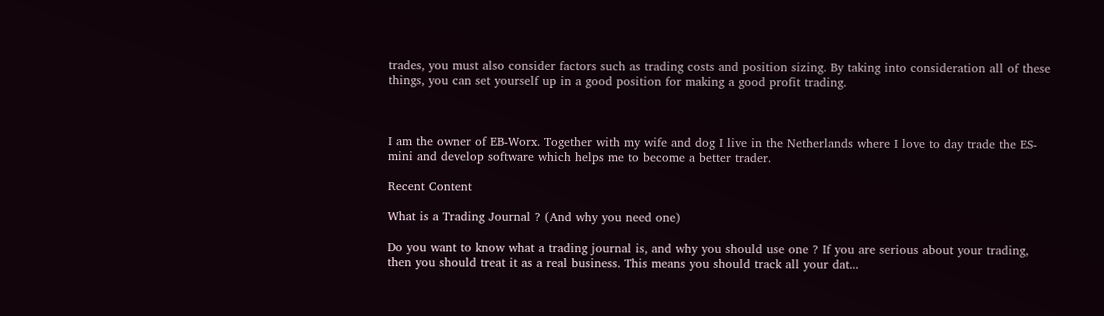trades, you must also consider factors such as trading costs and position sizing. By taking into consideration all of these things, you can set yourself up in a good position for making a good profit trading.



I am the owner of EB-Worx. Together with my wife and dog I live in the Netherlands where I love to day trade the ES-mini and develop software which helps me to become a better trader.

Recent Content

What is a Trading Journal ? (And why you need one)

Do you want to know what a trading journal is, and why you should use one ? If you are serious about your trading, then you should treat it as a real business. This means you should track all your dat...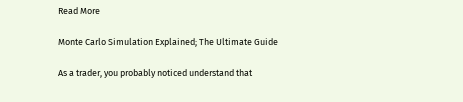Read More

Monte Carlo Simulation Explained; The Ultimate Guide

As a trader, you probably noticed understand that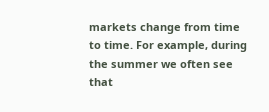markets change from time to time. For example, during the summer we often see that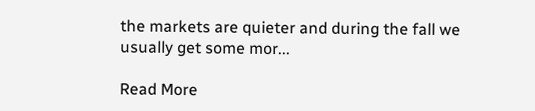the markets are quieter and during the fall we usually get some mor...

Read More